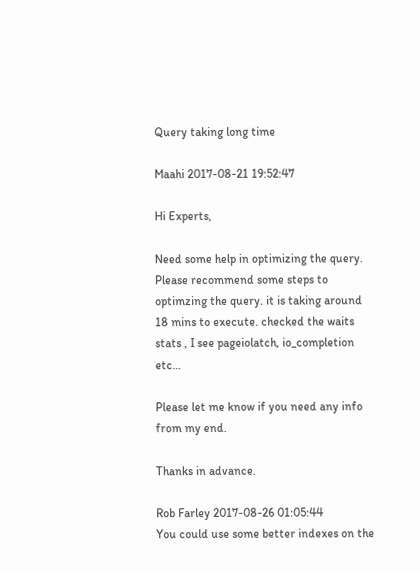Query taking long time

Maahi 2017-08-21 19:52:47

Hi Experts,

Need some help in optimizing the query. Please recommend some steps to optimzing the query. it is taking around 18 mins to execute. checked the waits stats , I see pageiolatch, io_completion etc…

Please let me know if you need any info from my end.

Thanks in advance.

Rob Farley 2017-08-26 01:05:44
You could use some better indexes on the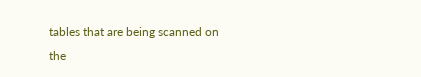tables that are being scanned on the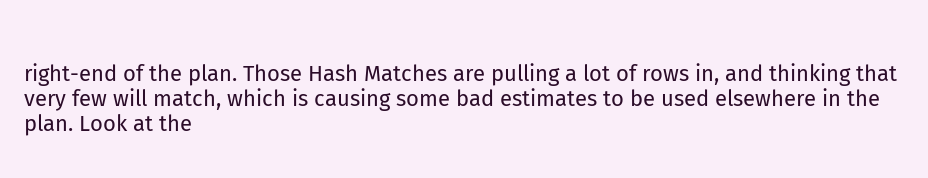right-end of the plan. Those Hash Matches are pulling a lot of rows in, and thinking that very few will match, which is causing some bad estimates to be used elsewhere in the plan. Look at the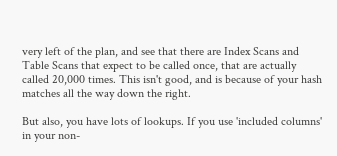very left of the plan, and see that there are Index Scans and Table Scans that expect to be called once, that are actually called 20,000 times. This isn't good, and is because of your hash matches all the way down the right.

But also, you have lots of lookups. If you use 'included columns' in your non-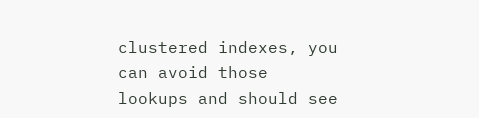clustered indexes, you can avoid those lookups and should see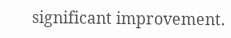significant improvement.